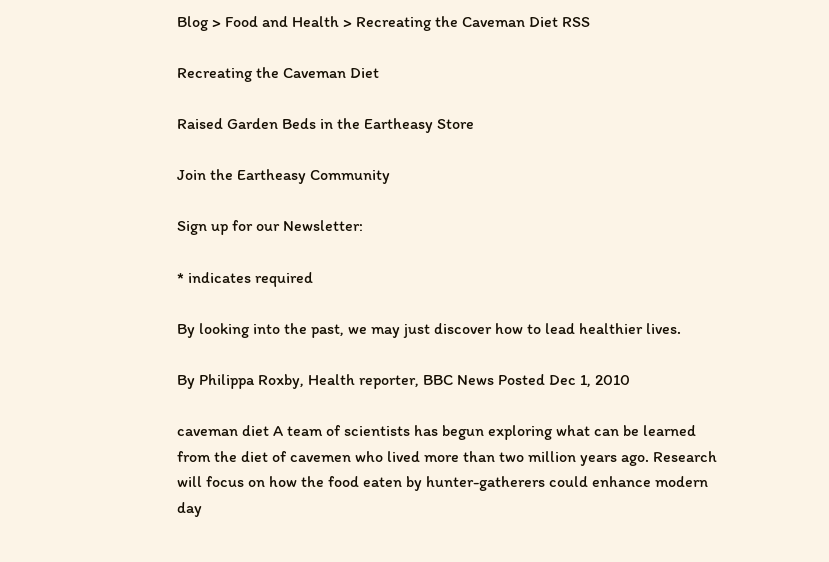Blog > Food and Health > Recreating the Caveman Diet RSS

Recreating the Caveman Diet

Raised Garden Beds in the Eartheasy Store

Join the Eartheasy Community

Sign up for our Newsletter:

* indicates required

By looking into the past, we may just discover how to lead healthier lives.

By Philippa Roxby, Health reporter, BBC News Posted Dec 1, 2010

caveman diet A team of scientists has begun exploring what can be learned from the diet of cavemen who lived more than two million years ago. Research will focus on how the food eaten by hunter-gatherers could enhance modern day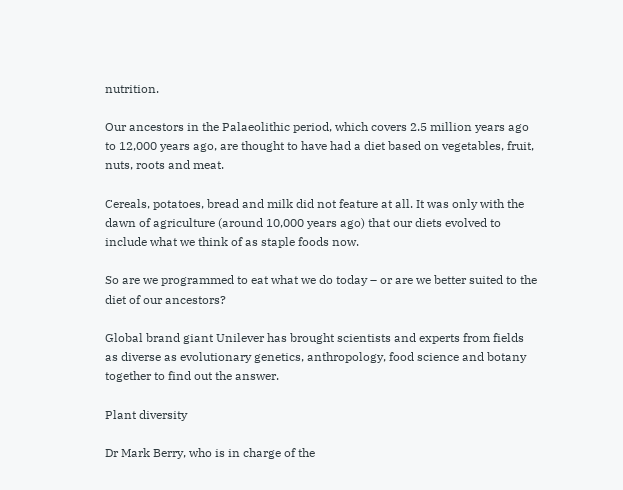nutrition.

Our ancestors in the Palaeolithic period, which covers 2.5 million years ago to 12,000 years ago, are thought to have had a diet based on vegetables, fruit, nuts, roots and meat.

Cereals, potatoes, bread and milk did not feature at all. It was only with the dawn of agriculture (around 10,000 years ago) that our diets evolved to include what we think of as staple foods now.

So are we programmed to eat what we do today – or are we better suited to the diet of our ancestors?

Global brand giant Unilever has brought scientists and experts from fields as diverse as evolutionary genetics, anthropology, food science and botany together to find out the answer.

Plant diversity

Dr Mark Berry, who is in charge of the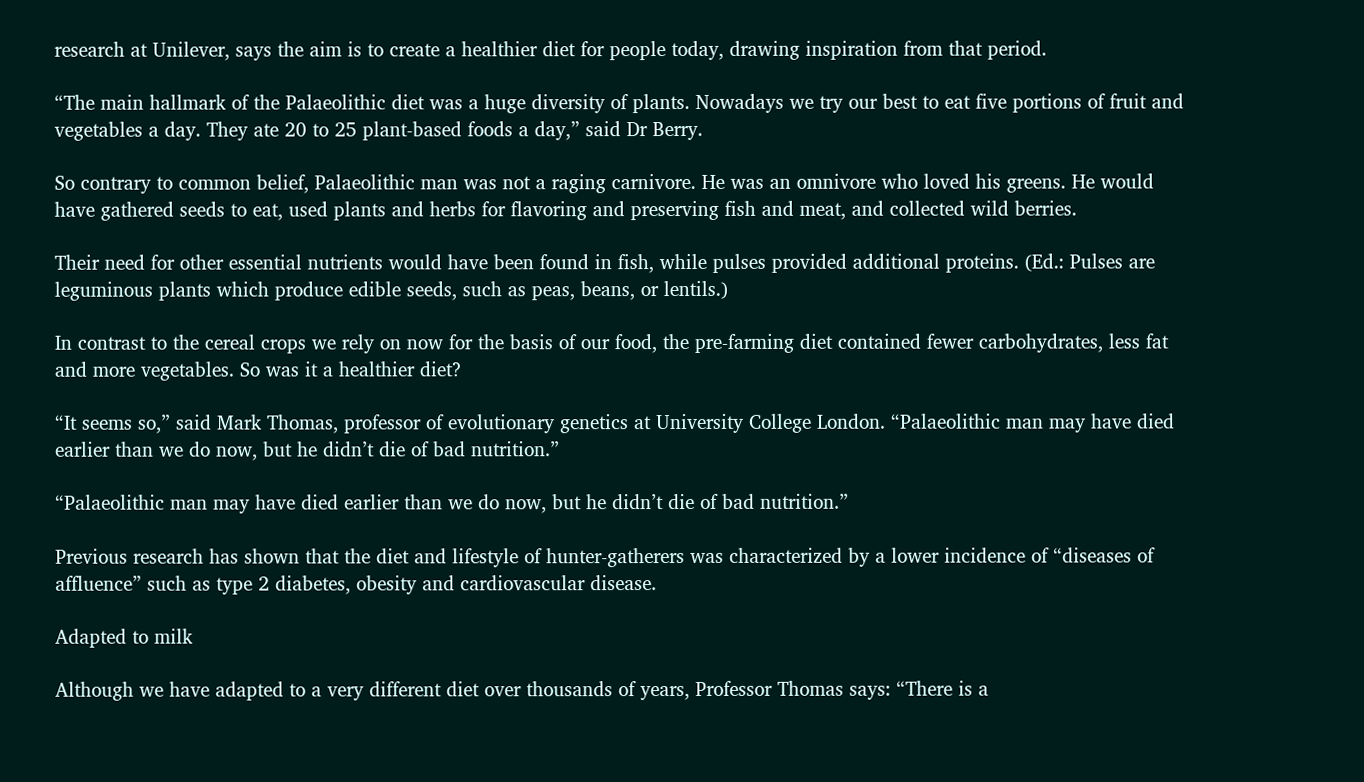research at Unilever, says the aim is to create a healthier diet for people today, drawing inspiration from that period.

“The main hallmark of the Palaeolithic diet was a huge diversity of plants. Nowadays we try our best to eat five portions of fruit and vegetables a day. They ate 20 to 25 plant-based foods a day,” said Dr Berry.

So contrary to common belief, Palaeolithic man was not a raging carnivore. He was an omnivore who loved his greens. He would have gathered seeds to eat, used plants and herbs for flavoring and preserving fish and meat, and collected wild berries.

Their need for other essential nutrients would have been found in fish, while pulses provided additional proteins. (Ed.: Pulses are leguminous plants which produce edible seeds, such as peas, beans, or lentils.)

In contrast to the cereal crops we rely on now for the basis of our food, the pre-farming diet contained fewer carbohydrates, less fat and more vegetables. So was it a healthier diet?

“It seems so,” said Mark Thomas, professor of evolutionary genetics at University College London. “Palaeolithic man may have died earlier than we do now, but he didn’t die of bad nutrition.”

“Palaeolithic man may have died earlier than we do now, but he didn’t die of bad nutrition.”

Previous research has shown that the diet and lifestyle of hunter-gatherers was characterized by a lower incidence of “diseases of affluence” such as type 2 diabetes, obesity and cardiovascular disease.

Adapted to milk

Although we have adapted to a very different diet over thousands of years, Professor Thomas says: “There is a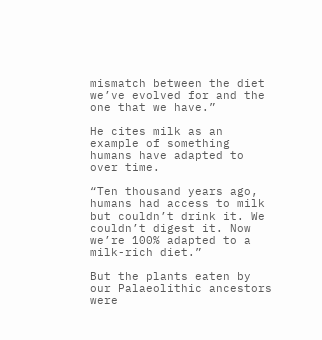mismatch between the diet we’ve evolved for and the one that we have.”

He cites milk as an example of something humans have adapted to over time.

“Ten thousand years ago, humans had access to milk but couldn’t drink it. We couldn’t digest it. Now we’re 100% adapted to a milk-rich diet.”

But the plants eaten by our Palaeolithic ancestors were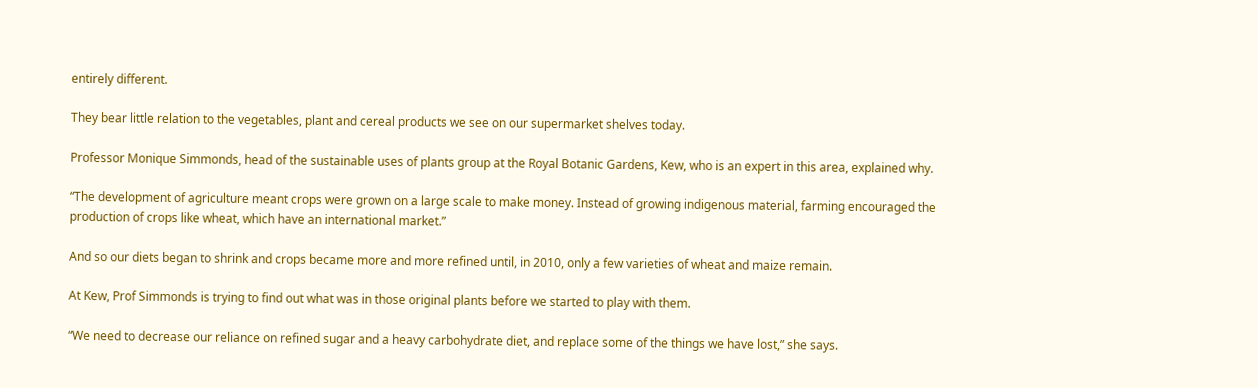entirely different.

They bear little relation to the vegetables, plant and cereal products we see on our supermarket shelves today.

Professor Monique Simmonds, head of the sustainable uses of plants group at the Royal Botanic Gardens, Kew, who is an expert in this area, explained why.

“The development of agriculture meant crops were grown on a large scale to make money. Instead of growing indigenous material, farming encouraged the production of crops like wheat, which have an international market.”

And so our diets began to shrink and crops became more and more refined until, in 2010, only a few varieties of wheat and maize remain.

At Kew, Prof Simmonds is trying to find out what was in those original plants before we started to play with them.

“We need to decrease our reliance on refined sugar and a heavy carbohydrate diet, and replace some of the things we have lost,” she says.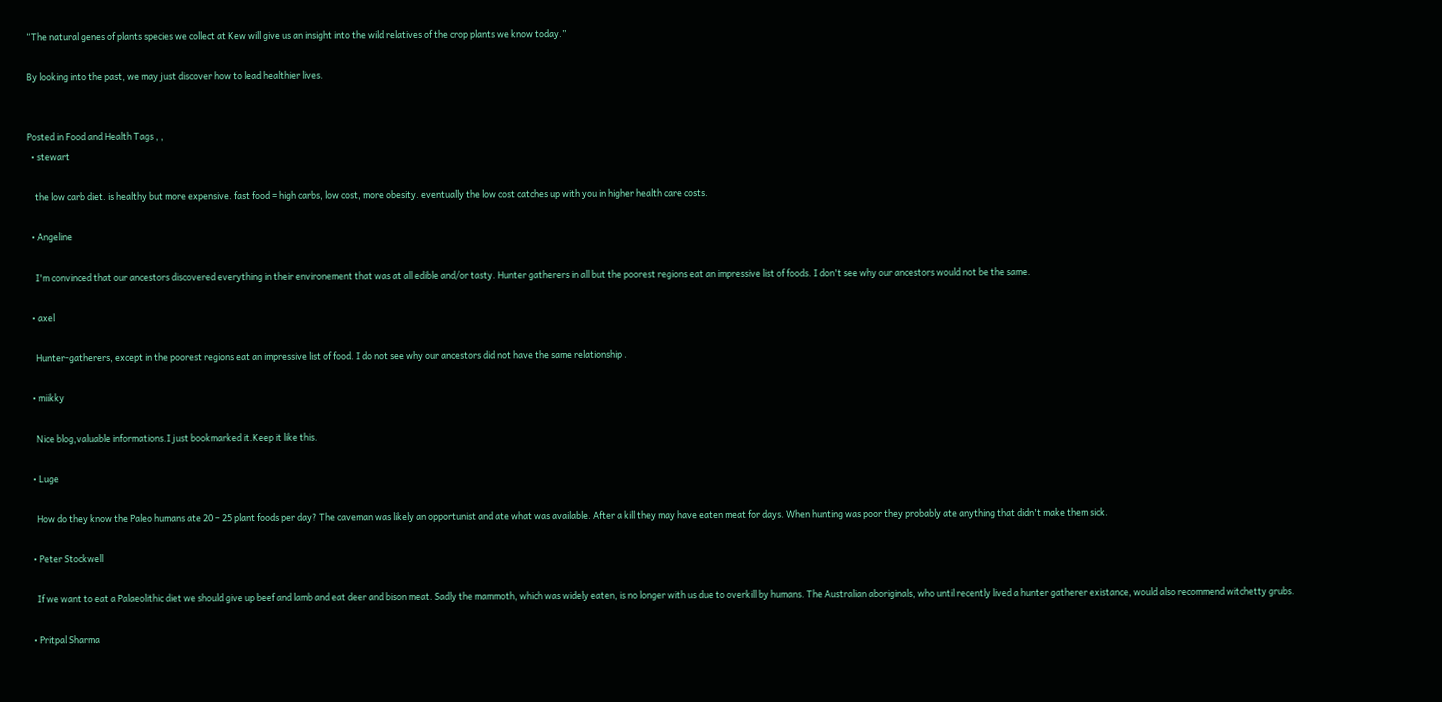“The natural genes of plants species we collect at Kew will give us an insight into the wild relatives of the crop plants we know today.”

By looking into the past, we may just discover how to lead healthier lives.


Posted in Food and Health Tags , ,
  • stewart

    the low carb diet. is healthy but more expensive. fast food = high carbs, low cost, more obesity. eventually the low cost catches up with you in higher health care costs.

  • Angeline

    I'm convinced that our ancestors discovered everything in their environement that was at all edible and/or tasty. Hunter gatherers in all but the poorest regions eat an impressive list of foods. I don't see why our ancestors would not be the same.

  • axel

    Hunter-gatherers, except in the poorest regions eat an impressive list of food. I do not see why our ancestors did not have the same relationship .

  • miikky

    Nice blog,valuable informations.I just bookmarked it.Keep it like this.

  • Luge

    How do they know the Paleo humans ate 20 – 25 plant foods per day? The caveman was likely an opportunist and ate what was available. After a kill they may have eaten meat for days. When hunting was poor they probably ate anything that didn't make them sick.

  • Peter Stockwell

    If we want to eat a Palaeolithic diet we should give up beef and lamb and eat deer and bison meat. Sadly the mammoth, which was widely eaten, is no longer with us due to overkill by humans. The Australian aboriginals, who until recently lived a hunter gatherer existance, would also recommend witchetty grubs.

  • Pritpal Sharma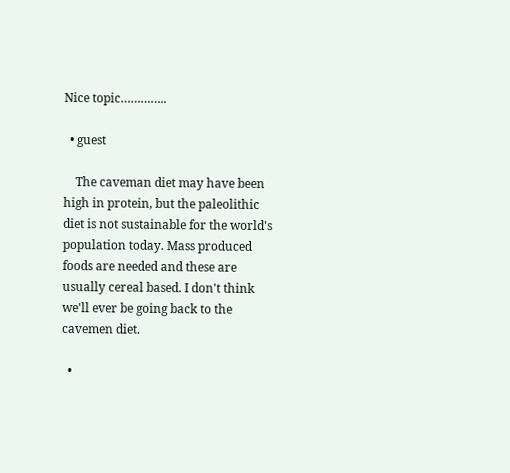Nice topic…………..

  • guest

    The caveman diet may have been high in protein, but the paleolithic diet is not sustainable for the world's population today. Mass produced foods are needed and these are usually cereal based. I don't think we'll ever be going back to the cavemen diet.

  •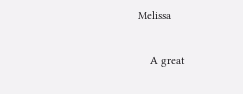Melissa

    A great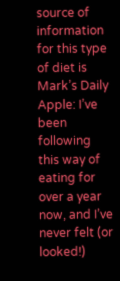source of information for this type of diet is Mark’s Daily Apple: I’ve been following this way of eating for over a year now, and I’ve never felt (or looked!)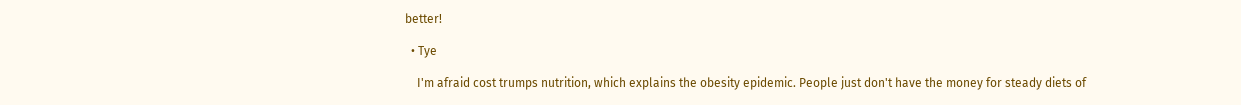better!

  • Tye

    I'm afraid cost trumps nutrition, which explains the obesity epidemic. People just don't have the money for steady diets of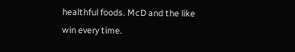healthful foods. McD and the like win every time.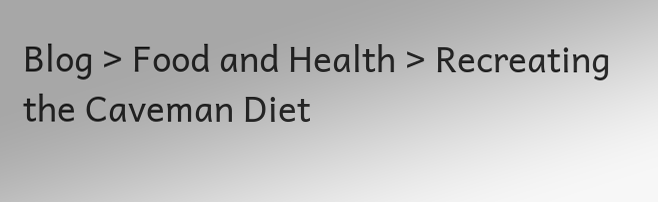Blog > Food and Health > Recreating the Caveman Diet